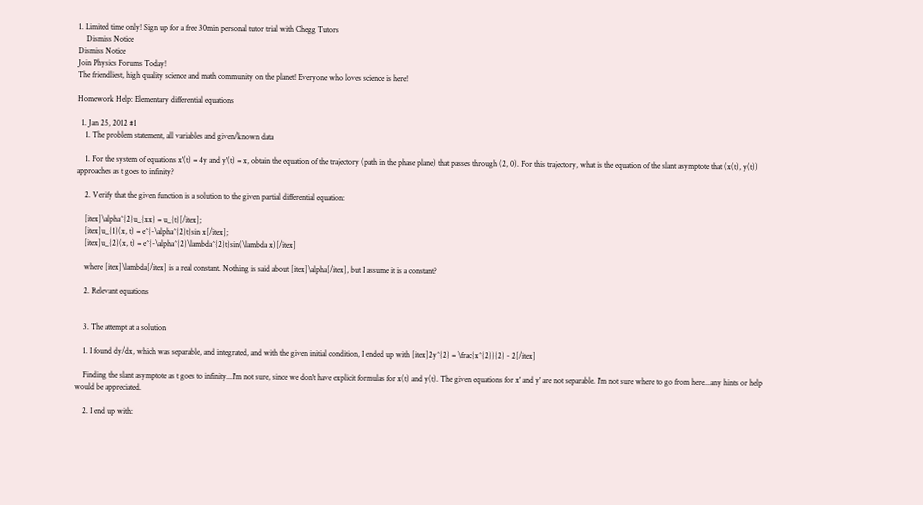1. Limited time only! Sign up for a free 30min personal tutor trial with Chegg Tutors
    Dismiss Notice
Dismiss Notice
Join Physics Forums Today!
The friendliest, high quality science and math community on the planet! Everyone who loves science is here!

Homework Help: Elementary differential equations

  1. Jan 25, 2012 #1
    1. The problem statement, all variables and given/known data

    1. For the system of equations x'(t) = 4y and y'(t) = x, obtain the equation of the trajectory (path in the phase plane) that passes through (2, 0). For this trajectory, what is the equation of the slant asymptote that (x(t), y(t)) approaches as t goes to infinity?

    2. Verify that the given function is a solution to the given partial differential equation:

    [itex]\alpha^{2}u_{xx} = u_{t}[/itex];
    [itex]u_{1}(x, t) = e^{-\alpha^{2}t}sin x[/itex];
    [itex]u_{2}(x, t) = e^{-\alpha^{2}\lambda^{2}t}sin(\lambda x)[/itex]

    where [itex]\lambda[/itex] is a real constant. Nothing is said about [itex]\alpha[/itex], but I assume it is a constant?

    2. Relevant equations


    3. The attempt at a solution

    1. I found dy/dx, which was separable, and integrated, and with the given initial condition, I ended up with [itex]2y^{2} = \frac{x^{2}}{2} - 2[/itex]

    Finding the slant asymptote as t goes to infinity...I'm not sure, since we don't have explicit formulas for x(t) and y(t). The given equations for x' and y' are not separable. I'm not sure where to go from here...any hints or help would be appreciated.

    2. I end up with: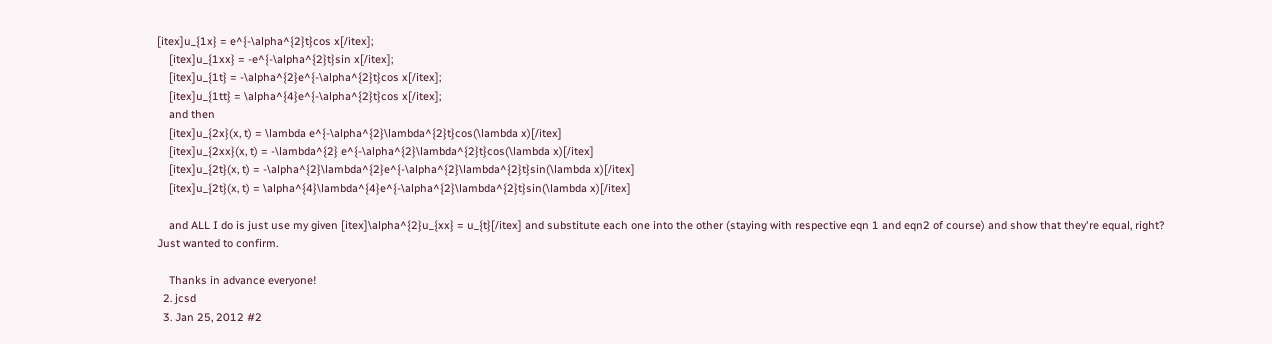[itex]u_{1x} = e^{-\alpha^{2}t}cos x[/itex];
    [itex]u_{1xx} = -e^{-\alpha^{2}t}sin x[/itex];
    [itex]u_{1t} = -\alpha^{2}e^{-\alpha^{2}t}cos x[/itex];
    [itex]u_{1tt} = \alpha^{4}e^{-\alpha^{2}t}cos x[/itex];
    and then
    [itex]u_{2x}(x, t) = \lambda e^{-\alpha^{2}\lambda^{2}t}cos(\lambda x)[/itex]
    [itex]u_{2xx}(x, t) = -\lambda^{2} e^{-\alpha^{2}\lambda^{2}t}cos(\lambda x)[/itex]
    [itex]u_{2t}(x, t) = -\alpha^{2}\lambda^{2}e^{-\alpha^{2}\lambda^{2}t}sin(\lambda x)[/itex]
    [itex]u_{2t}(x, t) = \alpha^{4}\lambda^{4}e^{-\alpha^{2}\lambda^{2}t}sin(\lambda x)[/itex]

    and ALL I do is just use my given [itex]\alpha^{2}u_{xx} = u_{t}[/itex] and substitute each one into the other (staying with respective eqn 1 and eqn2 of course) and show that they're equal, right? Just wanted to confirm.

    Thanks in advance everyone!
  2. jcsd
  3. Jan 25, 2012 #2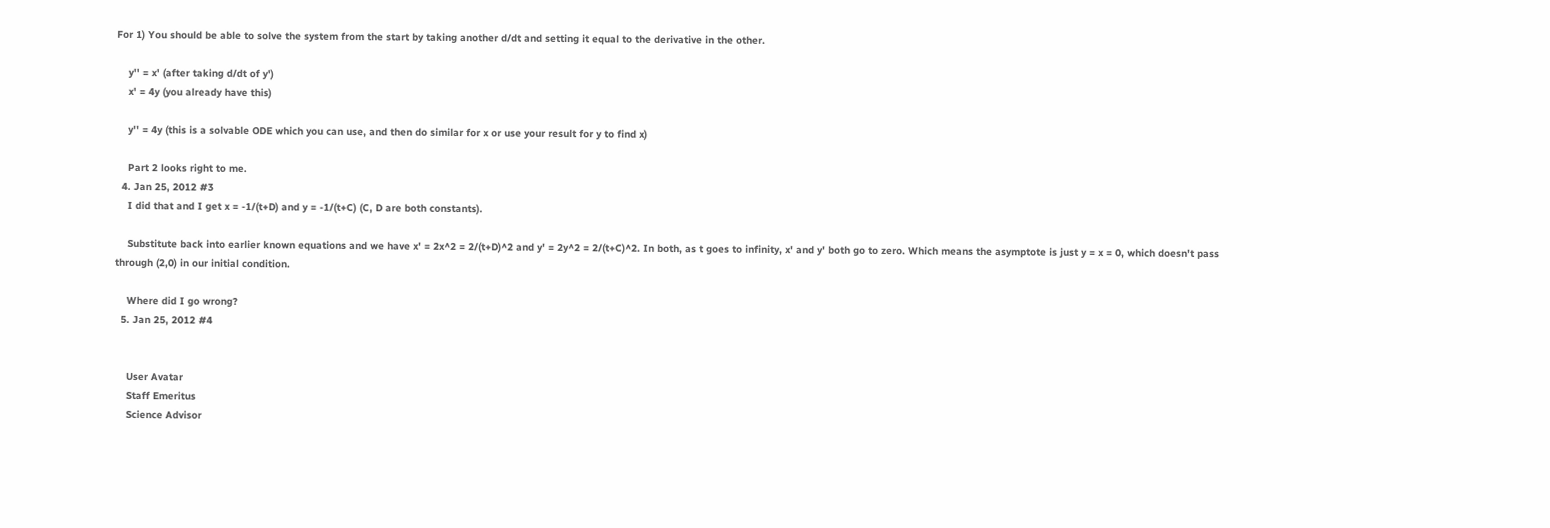For 1) You should be able to solve the system from the start by taking another d/dt and setting it equal to the derivative in the other.

    y'' = x' (after taking d/dt of y')
    x' = 4y (you already have this)

    y'' = 4y (this is a solvable ODE which you can use, and then do similar for x or use your result for y to find x)

    Part 2 looks right to me.
  4. Jan 25, 2012 #3
    I did that and I get x = -1/(t+D) and y = -1/(t+C) (C, D are both constants).

    Substitute back into earlier known equations and we have x' = 2x^2 = 2/(t+D)^2 and y' = 2y^2 = 2/(t+C)^2. In both, as t goes to infinity, x' and y' both go to zero. Which means the asymptote is just y = x = 0, which doesn't pass through (2,0) in our initial condition.

    Where did I go wrong?
  5. Jan 25, 2012 #4


    User Avatar
    Staff Emeritus
    Science Advisor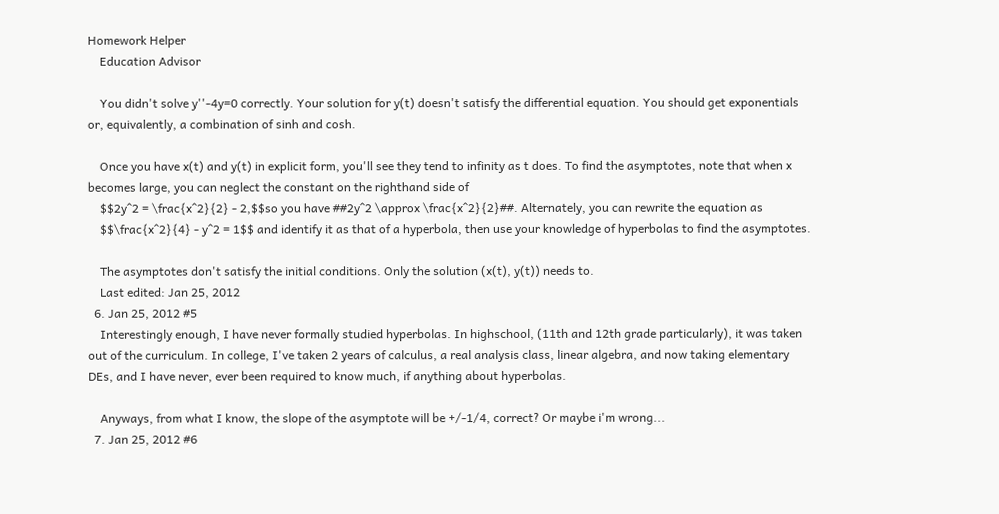Homework Helper
    Education Advisor

    You didn't solve y''-4y=0 correctly. Your solution for y(t) doesn't satisfy the differential equation. You should get exponentials or, equivalently, a combination of sinh and cosh.

    Once you have x(t) and y(t) in explicit form, you'll see they tend to infinity as t does. To find the asymptotes, note that when x becomes large, you can neglect the constant on the righthand side of
    $$2y^2 = \frac{x^2}{2} - 2,$$so you have ##2y^2 \approx \frac{x^2}{2}##. Alternately, you can rewrite the equation as
    $$\frac{x^2}{4} - y^2 = 1$$ and identify it as that of a hyperbola, then use your knowledge of hyperbolas to find the asymptotes.

    The asymptotes don't satisfy the initial conditions. Only the solution (x(t), y(t)) needs to.
    Last edited: Jan 25, 2012
  6. Jan 25, 2012 #5
    Interestingly enough, I have never formally studied hyperbolas. In highschool, (11th and 12th grade particularly), it was taken out of the curriculum. In college, I've taken 2 years of calculus, a real analysis class, linear algebra, and now taking elementary DEs, and I have never, ever been required to know much, if anything about hyperbolas.

    Anyways, from what I know, the slope of the asymptote will be +/-1/4, correct? Or maybe i'm wrong...
  7. Jan 25, 2012 #6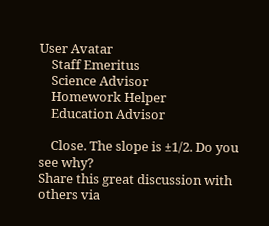User Avatar
    Staff Emeritus
    Science Advisor
    Homework Helper
    Education Advisor

    Close. The slope is ±1/2. Do you see why?
Share this great discussion with others via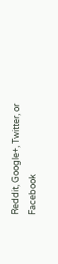Reddit, Google+, Twitter, or Facebook